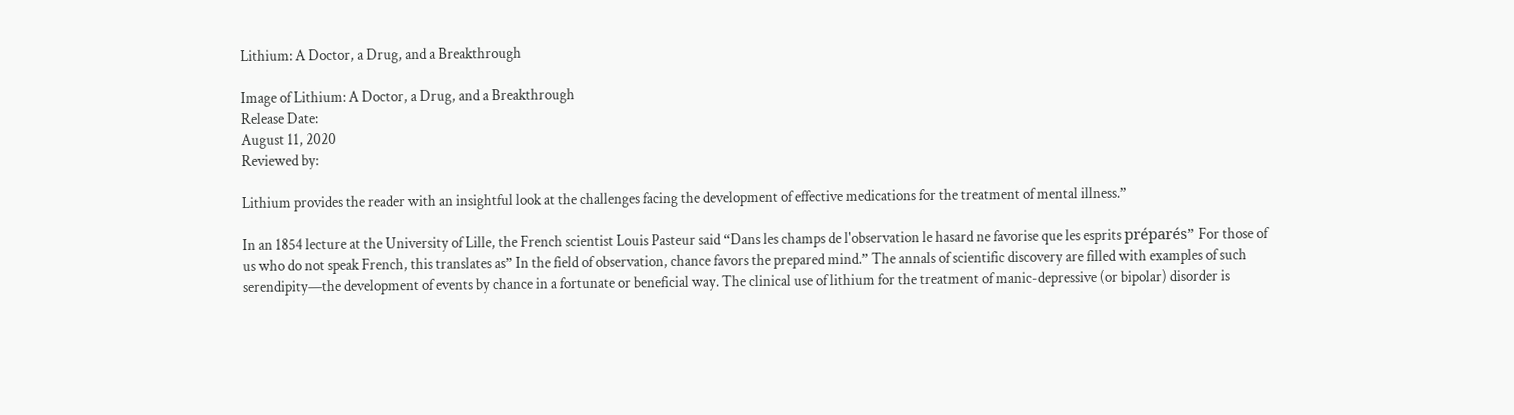Lithium: A Doctor, a Drug, and a Breakthrough

Image of Lithium: A Doctor, a Drug, and a Breakthrough
Release Date:
August 11, 2020
Reviewed by:

Lithium provides the reader with an insightful look at the challenges facing the development of effective medications for the treatment of mental illness.”

In an 1854 lecture at the University of Lille, the French scientist Louis Pasteur said “Dans les champs de l'observation le hasard ne favorise que les esprits préparés” For those of us who do not speak French, this translates as” In the field of observation, chance favors the prepared mind.” The annals of scientific discovery are filled with examples of such serendipity—the development of events by chance in a fortunate or beneficial way. The clinical use of lithium for the treatment of manic-depressive (or bipolar) disorder is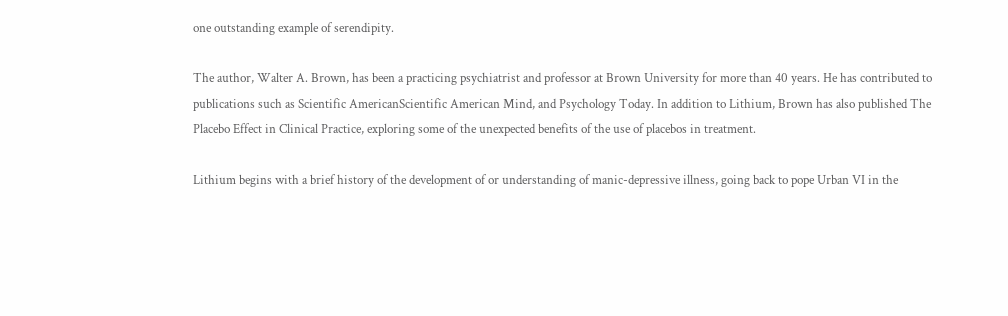one outstanding example of serendipity.

The author, Walter A. Brown, has been a practicing psychiatrist and professor at Brown University for more than 40 years. He has contributed to publications such as Scientific AmericanScientific American Mind, and Psychology Today. In addition to Lithium, Brown has also published The Placebo Effect in Clinical Practice, exploring some of the unexpected benefits of the use of placebos in treatment.

Lithium begins with a brief history of the development of or understanding of manic-depressive illness, going back to pope Urban VI in the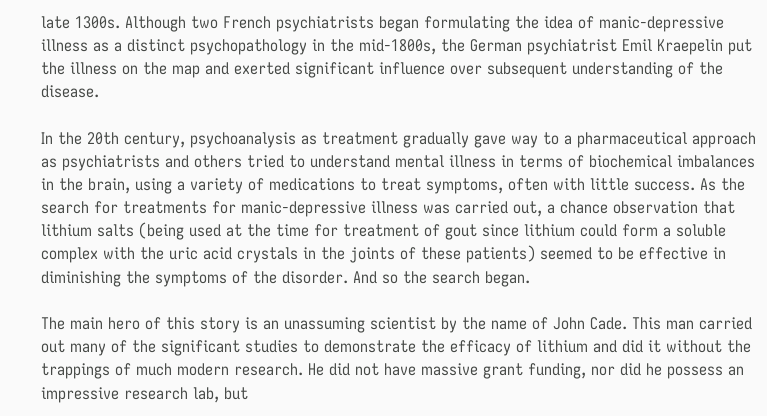late 1300s. Although two French psychiatrists began formulating the idea of manic-depressive illness as a distinct psychopathology in the mid-1800s, the German psychiatrist Emil Kraepelin put the illness on the map and exerted significant influence over subsequent understanding of the disease.

In the 20th century, psychoanalysis as treatment gradually gave way to a pharmaceutical approach as psychiatrists and others tried to understand mental illness in terms of biochemical imbalances in the brain, using a variety of medications to treat symptoms, often with little success. As the search for treatments for manic-depressive illness was carried out, a chance observation that lithium salts (being used at the time for treatment of gout since lithium could form a soluble complex with the uric acid crystals in the joints of these patients) seemed to be effective in diminishing the symptoms of the disorder. And so the search began.

The main hero of this story is an unassuming scientist by the name of John Cade. This man carried out many of the significant studies to demonstrate the efficacy of lithium and did it without the trappings of much modern research. He did not have massive grant funding, nor did he possess an impressive research lab, but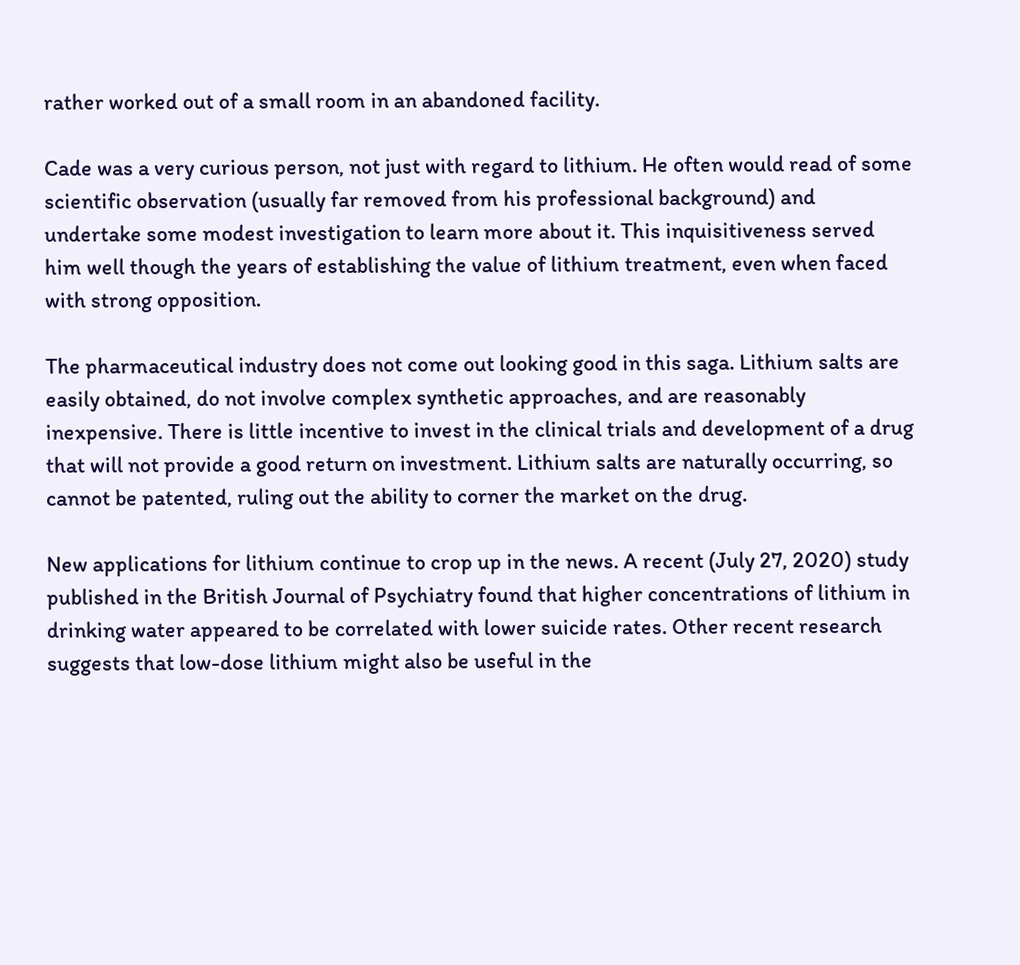rather worked out of a small room in an abandoned facility.

Cade was a very curious person, not just with regard to lithium. He often would read of some scientific observation (usually far removed from his professional background) and undertake some modest investigation to learn more about it. This inquisitiveness served him well though the years of establishing the value of lithium treatment, even when faced with strong opposition.

The pharmaceutical industry does not come out looking good in this saga. Lithium salts are easily obtained, do not involve complex synthetic approaches, and are reasonably inexpensive. There is little incentive to invest in the clinical trials and development of a drug that will not provide a good return on investment. Lithium salts are naturally occurring, so cannot be patented, ruling out the ability to corner the market on the drug.

New applications for lithium continue to crop up in the news. A recent (July 27, 2020) study published in the British Journal of Psychiatry found that higher concentrations of lithium in drinking water appeared to be correlated with lower suicide rates. Other recent research suggests that low-dose lithium might also be useful in the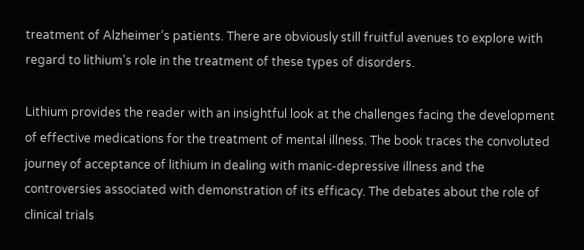treatment of Alzheimer’s patients. There are obviously still fruitful avenues to explore with regard to lithium’s role in the treatment of these types of disorders.

Lithium provides the reader with an insightful look at the challenges facing the development of effective medications for the treatment of mental illness. The book traces the convoluted journey of acceptance of lithium in dealing with manic-depressive illness and the controversies associated with demonstration of its efficacy. The debates about the role of clinical trials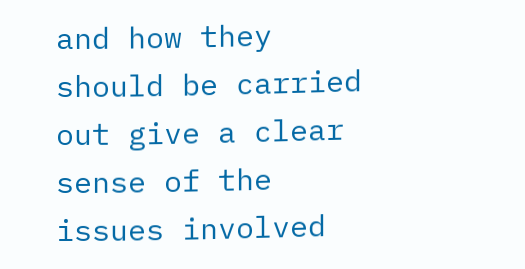and how they should be carried out give a clear sense of the issues involved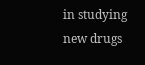in studying new drugs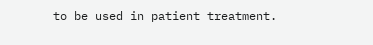to be used in patient treatment.